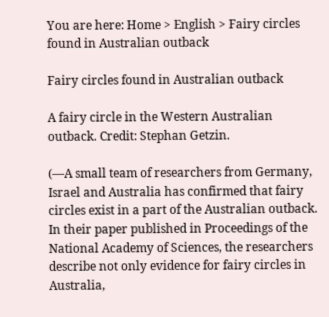You are here: Home > English > Fairy circles found in Australian outback

Fairy circles found in Australian outback

A fairy circle in the Western Australian outback. Credit: Stephan Getzin.

(—A small team of researchers from Germany, Israel and Australia has confirmed that fairy circles exist in a part of the Australian outback. In their paper published in Proceedings of the National Academy of Sciences, the researchers describe not only evidence for fairy circles in Australia,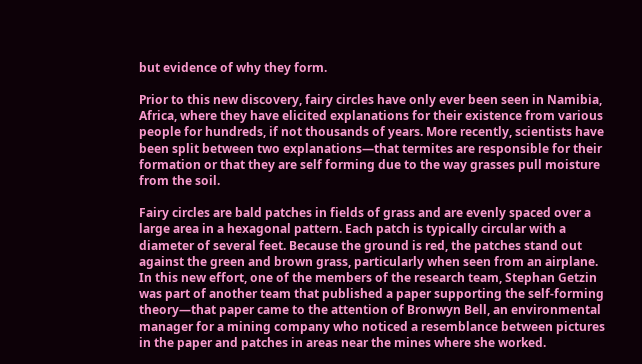but evidence of why they form.

Prior to this new discovery, fairy circles have only ever been seen in Namibia, Africa, where they have elicited explanations for their existence from various people for hundreds, if not thousands of years. More recently, scientists have been split between two explanations—that termites are responsible for their formation or that they are self forming due to the way grasses pull moisture from the soil.

Fairy circles are bald patches in fields of grass and are evenly spaced over a large area in a hexagonal pattern. Each patch is typically circular with a diameter of several feet. Because the ground is red, the patches stand out against the green and brown grass, particularly when seen from an airplane. In this new effort, one of the members of the research team, Stephan Getzin was part of another team that published a paper supporting the self-forming theory—that paper came to the attention of Bronwyn Bell, an environmental manager for a mining company who noticed a resemblance between pictures in the paper and patches in areas near the mines where she worked.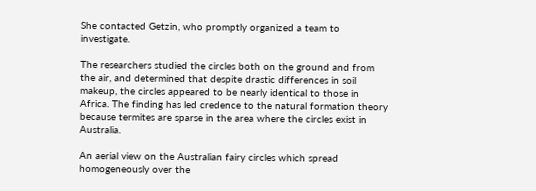She contacted Getzin, who promptly organized a team to investigate.

The researchers studied the circles both on the ground and from the air, and determined that despite drastic differences in soil makeup, the circles appeared to be nearly identical to those in Africa. The finding has led credence to the natural formation theory because termites are sparse in the area where the circles exist in Australia.

An aerial view on the Australian fairy circles which spread homogeneously over the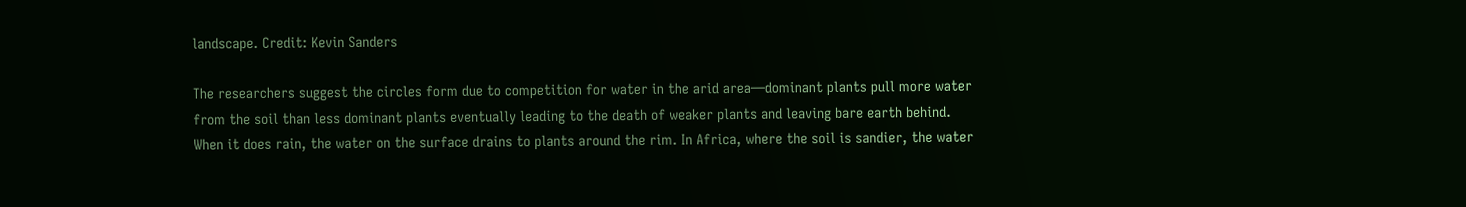landscape. Credit: Kevin Sanders

The researchers suggest the circles form due to competition for water in the arid area—dominant plants pull more water from the soil than less dominant plants eventually leading to the death of weaker plants and leaving bare earth behind. When it does rain, the water on the surface drains to plants around the rim. In Africa, where the soil is sandier, the water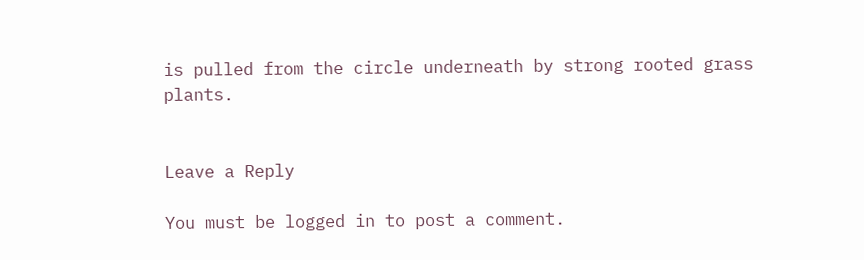is pulled from the circle underneath by strong rooted grass plants.


Leave a Reply

You must be logged in to post a comment.